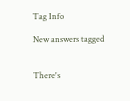Tag Info

New answers tagged


There's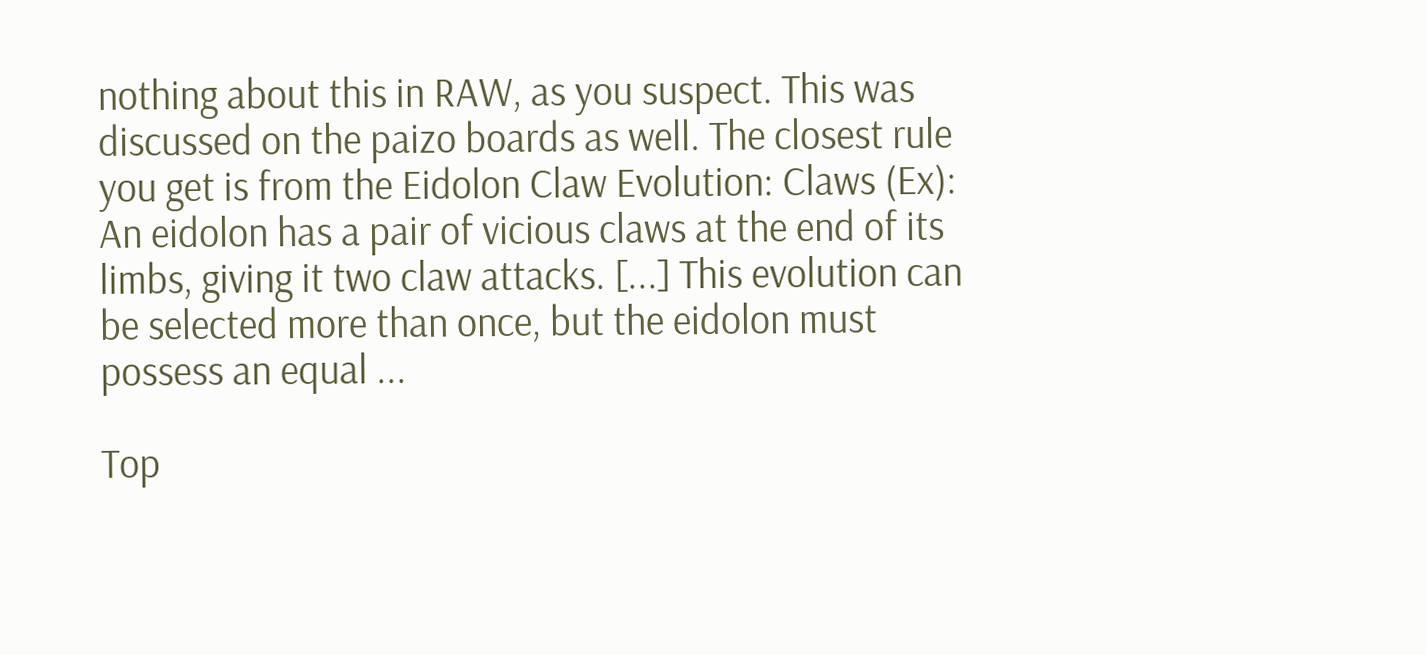nothing about this in RAW, as you suspect. This was discussed on the paizo boards as well. The closest rule you get is from the Eidolon Claw Evolution: Claws (Ex): An eidolon has a pair of vicious claws at the end of its limbs, giving it two claw attacks. [...] This evolution can be selected more than once, but the eidolon must possess an equal ...

Top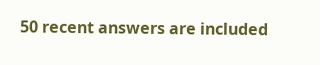50 recent answers are included